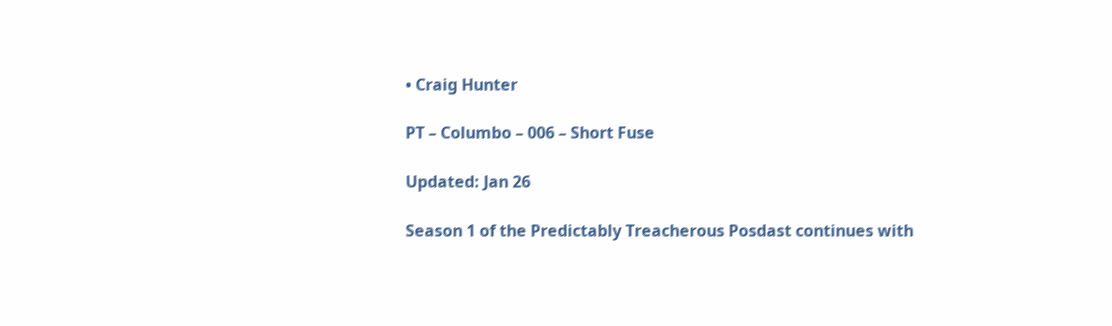• Craig Hunter

PT – Columbo – 006 – Short Fuse

Updated: Jan 26

Season 1 of the Predictably Treacherous Posdast continues with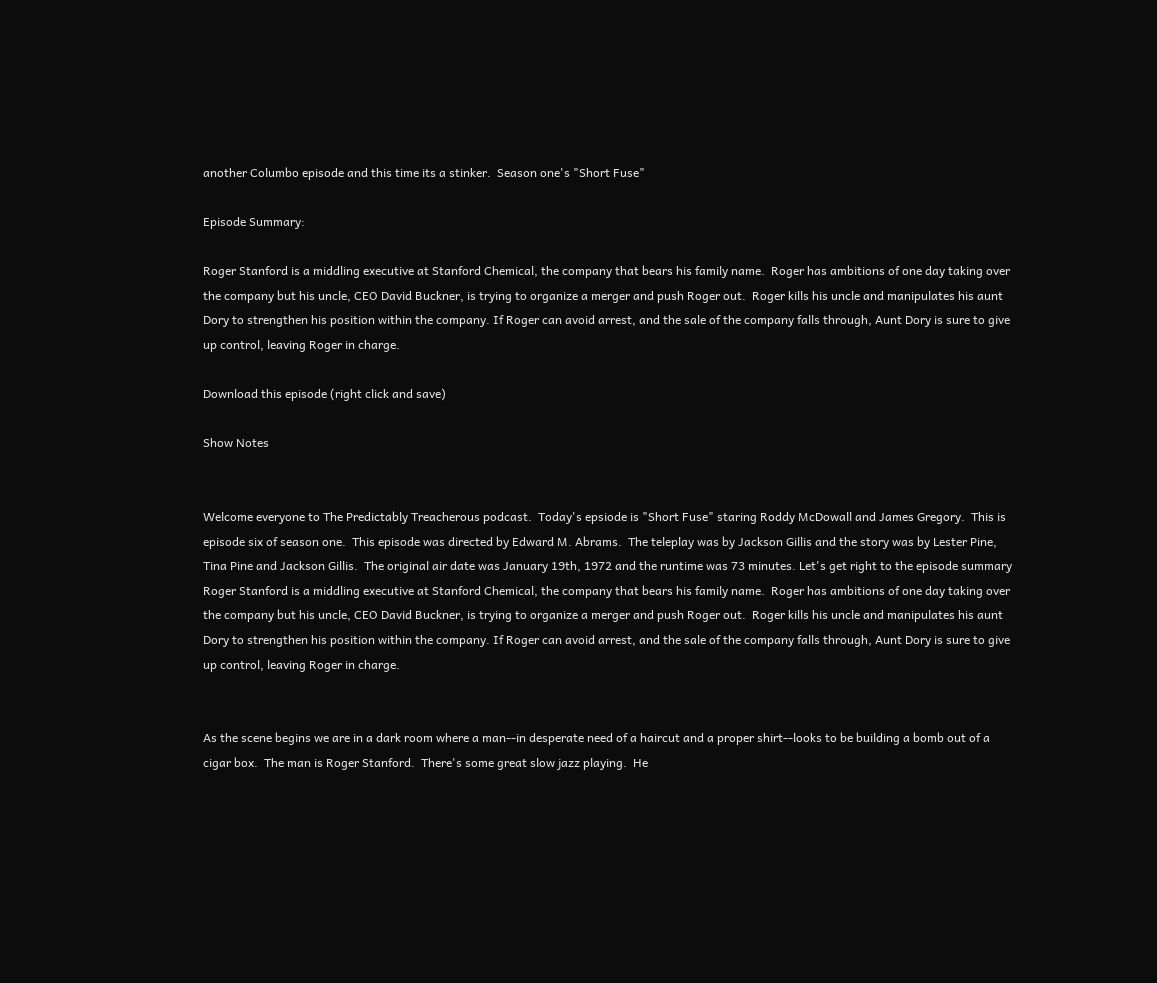another Columbo episode and this time its a stinker.  Season one's "Short Fuse"

Episode Summary:

Roger Stanford is a middling executive at Stanford Chemical, the company that bears his family name.  Roger has ambitions of one day taking over the company but his uncle, CEO David Buckner, is trying to organize a merger and push Roger out.  Roger kills his uncle and manipulates his aunt Dory to strengthen his position within the company. If Roger can avoid arrest, and the sale of the company falls through, Aunt Dory is sure to give up control, leaving Roger in charge.

Download this episode (right click and save)

Show Notes


Welcome everyone to The Predictably Treacherous podcast.  Today's epsiode is "Short Fuse" staring Roddy McDowall and James Gregory.  This is episode six of season one.  This episode was directed by Edward M. Abrams.  The teleplay was by Jackson Gillis and the story was by Lester Pine, Tina Pine and Jackson Gillis.  The original air date was January 19th, 1972 and the runtime was 73 minutes. Let's get right to the episode summary Roger Stanford is a middling executive at Stanford Chemical, the company that bears his family name.  Roger has ambitions of one day taking over the company but his uncle, CEO David Buckner, is trying to organize a merger and push Roger out.  Roger kills his uncle and manipulates his aunt Dory to strengthen his position within the company. If Roger can avoid arrest, and the sale of the company falls through, Aunt Dory is sure to give up control, leaving Roger in charge.


As the scene begins we are in a dark room where a man--in desperate need of a haircut and a proper shirt--looks to be building a bomb out of a cigar box.  The man is Roger Stanford.  There's some great slow jazz playing.  He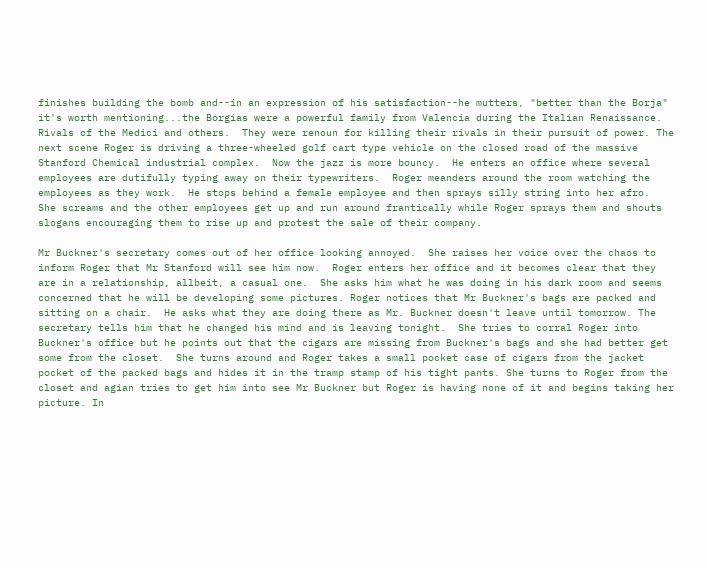finishes building the bomb and--in an expression of his satisfaction--he mutters, "better than the Borja" it's worth mentioning...the Borgias were a powerful family from Valencia during the Italian Renaissance.  Rivals of the Medici and others.  They were renoun for killing their rivals in their pursuit of power. The next scene Roger is driving a three-wheeled golf cart type vehicle on the closed road of the massive Stanford Chemical industrial complex.  Now the jazz is more bouncy.  He enters an office where several employees are dutifully typing away on their typewriters.  Roger meanders around the room watching the employees as they work.  He stops behind a female employee and then sprays silly string into her afro.  She screams and the other employees get up and run around frantically while Roger sprays them and shouts slogans encouraging them to rise up and protest the sale of their company.

Mr Buckner's secretary comes out of her office looking annoyed.  She raises her voice over the chaos to inform Roger that Mr Stanford will see him now.  Roger enters her office and it becomes clear that they are in a relationship, allbeit, a casual one.  She asks him what he was doing in his dark room and seems concerned that he will be developing some pictures. Roger notices that Mr Buckner's bags are packed and sitting on a chair.  He asks what they are doing there as Mr. Buckner doesn't leave until tomorrow. The secretary tells him that he changed his mind and is leaving tonight.  She tries to corral Roger into Buckner's office but he points out that the cigars are missing from Buckner's bags and she had better get some from the closet.  She turns around and Roger takes a small pocket case of cigars from the jacket pocket of the packed bags and hides it in the tramp stamp of his tight pants. She turns to Roger from the closet and agian tries to get him into see Mr Buckner but Roger is having none of it and begins taking her picture. In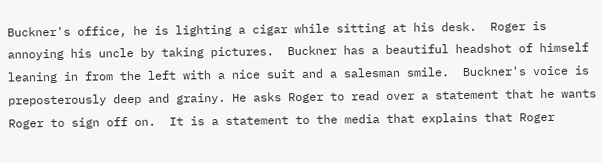Buckner's office, he is lighting a cigar while sitting at his desk.  Roger is annoying his uncle by taking pictures.  Buckner has a beautiful headshot of himself leaning in from the left with a nice suit and a salesman smile.  Buckner's voice is preposterously deep and grainy. He asks Roger to read over a statement that he wants Roger to sign off on.  It is a statement to the media that explains that Roger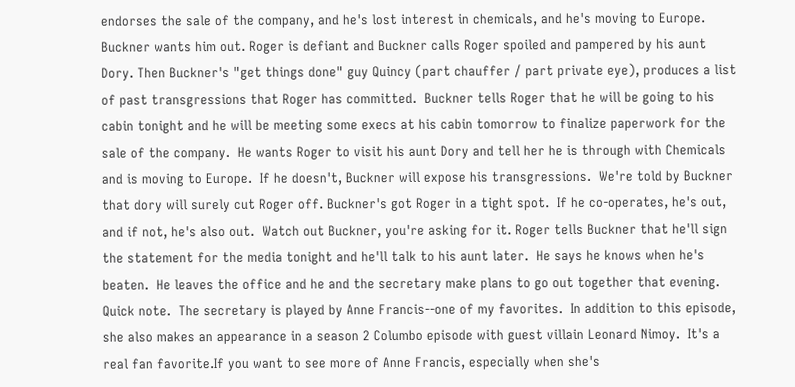endorses the sale of the company, and he's lost interest in chemicals, and he's moving to Europe.  Buckner wants him out. Roger is defiant and Buckner calls Roger spoiled and pampered by his aunt Dory. Then Buckner's "get things done" guy Quincy (part chauffer / part private eye), produces a list of past transgressions that Roger has committed.  Buckner tells Roger that he will be going to his cabin tonight and he will be meeting some execs at his cabin tomorrow to finalize paperwork for the sale of the company.  He wants Roger to visit his aunt Dory and tell her he is through with Chemicals and is moving to Europe.  If he doesn't, Buckner will expose his transgressions.  We're told by Buckner that dory will surely cut Roger off. Buckner's got Roger in a tight spot.  If he co-operates, he's out, and if not, he's also out.  Watch out Buckner, you're asking for it. Roger tells Buckner that he'll sign the statement for the media tonight and he'll talk to his aunt later.  He says he knows when he's beaten.  He leaves the office and he and the secretary make plans to go out together that evening. Quick note.  The secretary is played by Anne Francis--one of my favorites.  In addition to this episode, she also makes an appearance in a season 2 Columbo episode with guest villain Leonard Nimoy.  It's a real fan favorite.If you want to see more of Anne Francis, especially when she's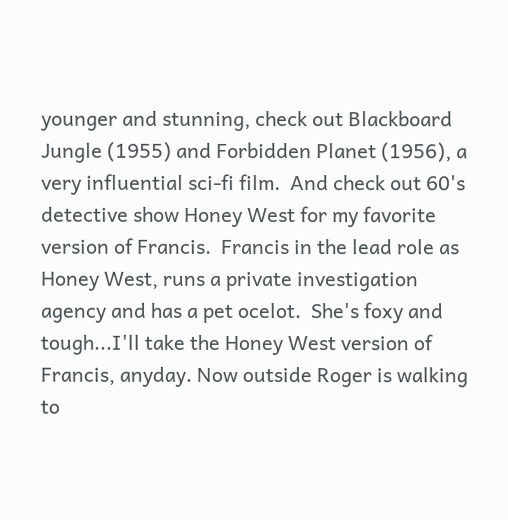younger and stunning, check out Blackboard Jungle (1955) and Forbidden Planet (1956), a very influential sci-fi film.  And check out 60's detective show Honey West for my favorite version of Francis.  Francis in the lead role as Honey West, runs a private investigation agency and has a pet ocelot.  She's foxy and tough...I'll take the Honey West version of Francis, anyday. Now outside Roger is walking to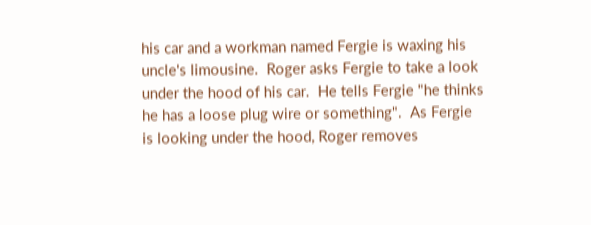his car and a workman named Fergie is waxing his uncle's limousine.  Roger asks Fergie to take a look under the hood of his car.  He tells Fergie "he thinks he has a loose plug wire or something".  As Fergie is looking under the hood, Roger removes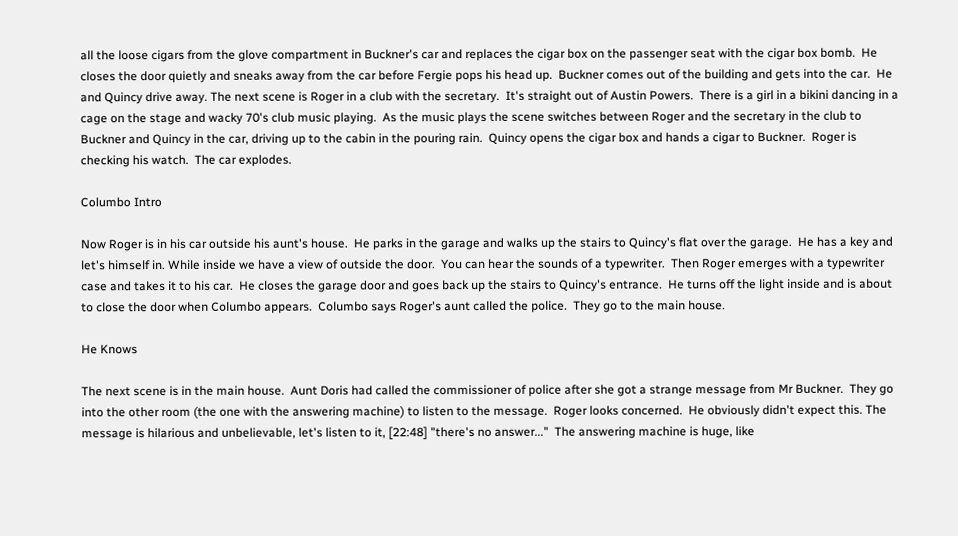all the loose cigars from the glove compartment in Buckner's car and replaces the cigar box on the passenger seat with the cigar box bomb.  He closes the door quietly and sneaks away from the car before Fergie pops his head up.  Buckner comes out of the building and gets into the car.  He and Quincy drive away. The next scene is Roger in a club with the secretary.  It's straight out of Austin Powers.  There is a girl in a bikini dancing in a cage on the stage and wacky 70's club music playing.  As the music plays the scene switches between Roger and the secretary in the club to Buckner and Quincy in the car, driving up to the cabin in the pouring rain.  Quincy opens the cigar box and hands a cigar to Buckner.  Roger is checking his watch.  The car explodes.

Columbo Intro

Now Roger is in his car outside his aunt's house.  He parks in the garage and walks up the stairs to Quincy's flat over the garage.  He has a key and let's himself in. While inside we have a view of outside the door.  You can hear the sounds of a typewriter.  Then Roger emerges with a typewriter case and takes it to his car.  He closes the garage door and goes back up the stairs to Quincy's entrance.  He turns off the light inside and is about to close the door when Columbo appears.  Columbo says Roger's aunt called the police.  They go to the main house.

He Knows

The next scene is in the main house.  Aunt Doris had called the commissioner of police after she got a strange message from Mr Buckner.  They go into the other room (the one with the answering machine) to listen to the message.  Roger looks concerned.  He obviously didn't expect this. The message is hilarious and unbelievable, let's listen to it, [22:48] "there's no answer..."  The answering machine is huge, like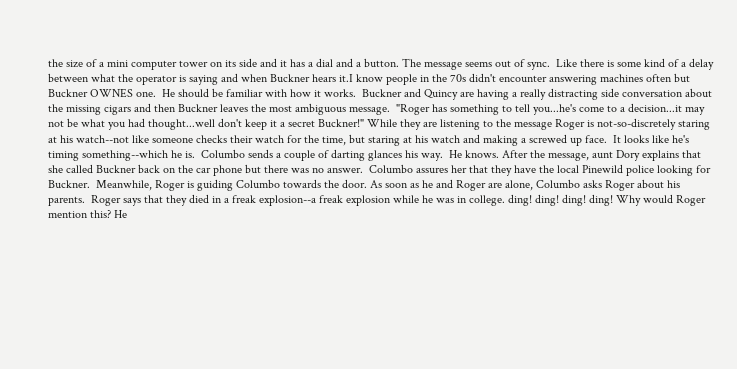the size of a mini computer tower on its side and it has a dial and a button. The message seems out of sync.  Like there is some kind of a delay between what the operator is saying and when Buckner hears it.I know people in the 70s didn't encounter answering machines often but Buckner OWNES one.  He should be familiar with how it works.  Buckner and Quincy are having a really distracting side conversation about the missing cigars and then Buckner leaves the most ambiguous message.  "Roger has something to tell you...he's come to a decision...it may not be what you had thought...well don't keep it a secret Buckner!" While they are listening to the message Roger is not-so-discretely staring at his watch--not like someone checks their watch for the time, but staring at his watch and making a screwed up face.  It looks like he's timing something--which he is.  Columbo sends a couple of darting glances his way.  He knows. After the message, aunt Dory explains that she called Buckner back on the car phone but there was no answer.  Columbo assures her that they have the local Pinewild police looking for Buckner.  Meanwhile, Roger is guiding Columbo towards the door. As soon as he and Roger are alone, Columbo asks Roger about his parents.  Roger says that they died in a freak explosion--a freak explosion while he was in college. ding! ding! ding! ding! Why would Roger mention this? He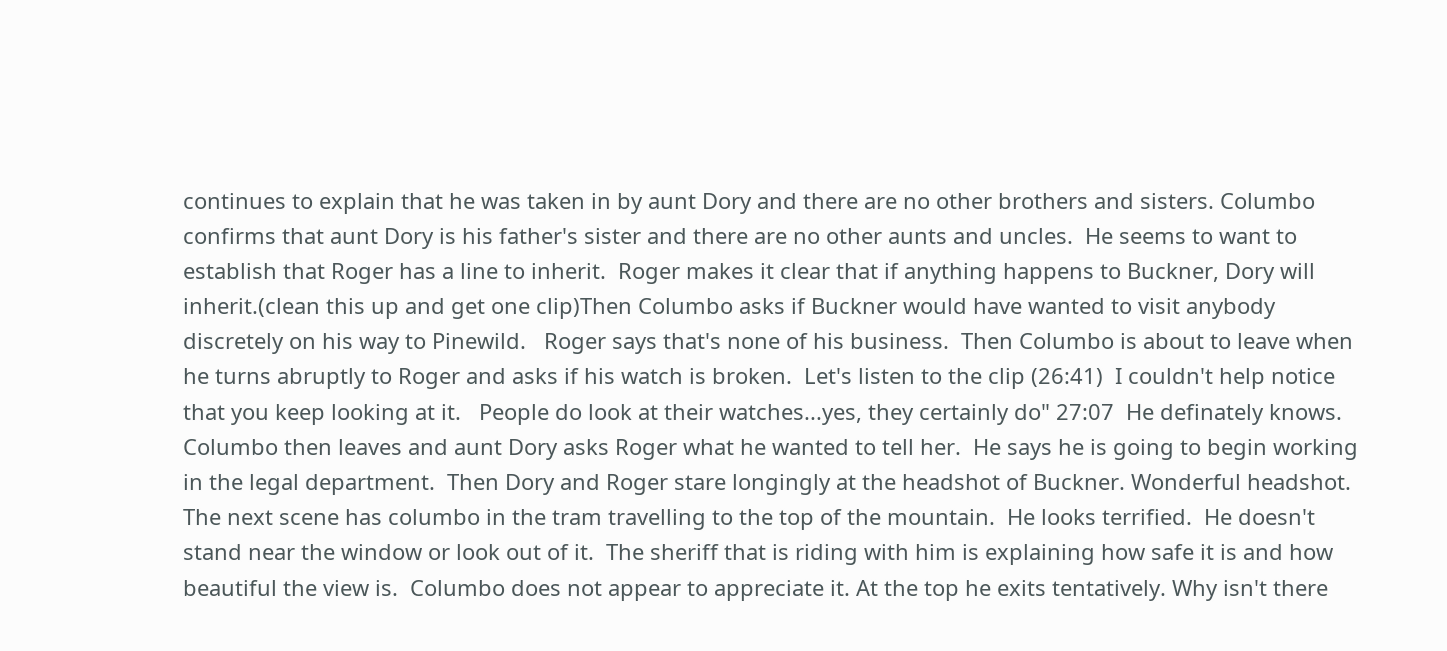continues to explain that he was taken in by aunt Dory and there are no other brothers and sisters. Columbo confirms that aunt Dory is his father's sister and there are no other aunts and uncles.  He seems to want to establish that Roger has a line to inherit.  Roger makes it clear that if anything happens to Buckner, Dory will inherit.(clean this up and get one clip)Then Columbo asks if Buckner would have wanted to visit anybody discretely on his way to Pinewild.   Roger says that's none of his business.  Then Columbo is about to leave when he turns abruptly to Roger and asks if his watch is broken.  Let's listen to the clip (26:41)  I couldn't help notice that you keep looking at it.   People do look at their watches...yes, they certainly do" 27:07  He definately knows. Columbo then leaves and aunt Dory asks Roger what he wanted to tell her.  He says he is going to begin working in the legal department.  Then Dory and Roger stare longingly at the headshot of Buckner. Wonderful headshot. The next scene has columbo in the tram travelling to the top of the mountain.  He looks terrified.  He doesn't stand near the window or look out of it.  The sheriff that is riding with him is explaining how safe it is and how beautiful the view is.  Columbo does not appear to appreciate it. At the top he exits tentatively. Why isn't there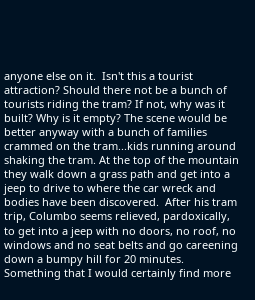anyone else on it.  Isn't this a tourist attraction? Should there not be a bunch of tourists riding the tram? If not, why was it built? Why is it empty? The scene would be better anyway with a bunch of families crammed on the tram...kids running around shaking the tram. At the top of the mountain they walk down a grass path and get into a jeep to drive to where the car wreck and bodies have been discovered.  After his tram trip, Columbo seems relieved, pardoxically, to get into a jeep with no doors, no roof, no windows and no seat belts and go careening down a bumpy hill for 20 minutes.  Something that I would certainly find more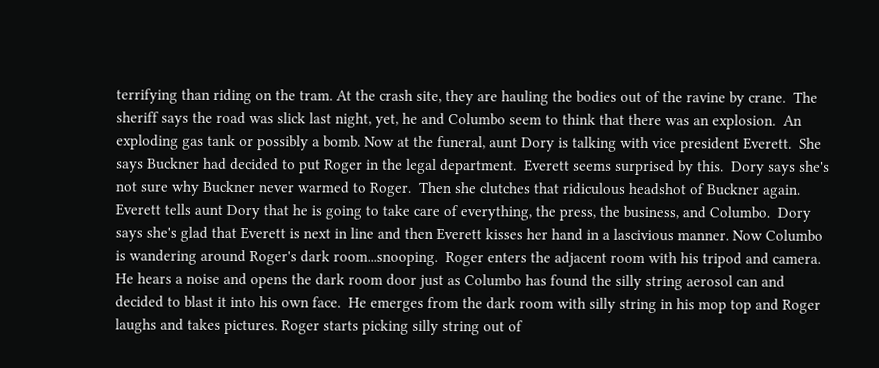terrifying than riding on the tram. At the crash site, they are hauling the bodies out of the ravine by crane.  The sheriff says the road was slick last night, yet, he and Columbo seem to think that there was an explosion.  An exploding gas tank or possibly a bomb. Now at the funeral, aunt Dory is talking with vice president Everett.  She says Buckner had decided to put Roger in the legal department.  Everett seems surprised by this.  Dory says she's not sure why Buckner never warmed to Roger.  Then she clutches that ridiculous headshot of Buckner again.  Everett tells aunt Dory that he is going to take care of everything, the press, the business, and Columbo.  Dory says she's glad that Everett is next in line and then Everett kisses her hand in a lascivious manner. Now Columbo is wandering around Roger's dark room...snooping.  Roger enters the adjacent room with his tripod and camera.  He hears a noise and opens the dark room door just as Columbo has found the silly string aerosol can and decided to blast it into his own face.  He emerges from the dark room with silly string in his mop top and Roger laughs and takes pictures. Roger starts picking silly string out of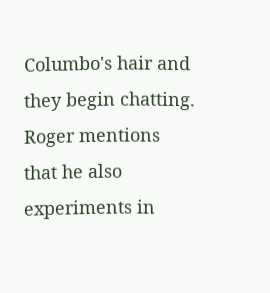Columbo's hair and they begin chatting.  Roger mentions that he also experiments in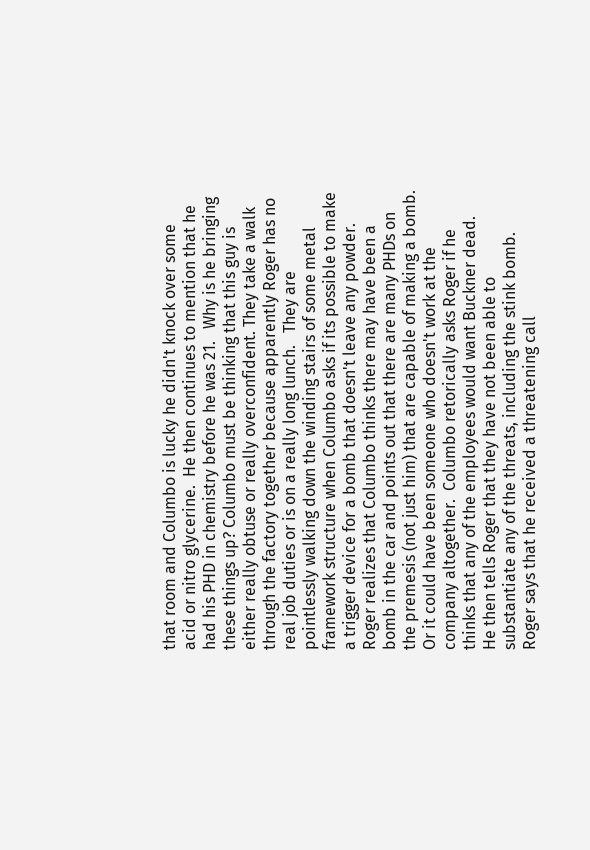that room and Columbo is lucky he didn't knock over some acid or nitro glycerine.  He then continues to mention that he had his PHD in chemistry before he was 21.   Why is he bringing these things up? Columbo must be thinking that this guy is either really obtuse or really overconfident. They take a walk through the factory together because apparently Roger has no real job duties or is on a really long lunch.   They are pointlessly walking down the winding stairs of some metal framework structure when Columbo asks if its possible to make a trigger device for a bomb that doesn't leave any powder.  Roger realizes that Columbo thinks there may have been a bomb in the car and points out that there are many PHDs on the premesis (not just him) that are capable of making a bomb.  Or it could have been someone who doesn't work at the company altogether.  Columbo retorically asks Roger if he thinks that any of the employees would want Buckner dead.  He then tells Roger that they have not been able to substantiate any of the threats, including the stink bomb.  Roger says that he received a threatening call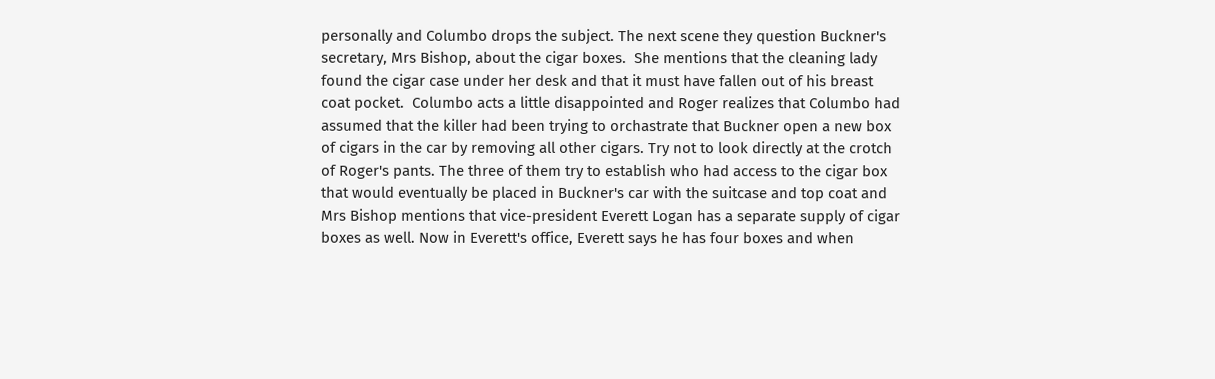personally and Columbo drops the subject. The next scene they question Buckner's secretary, Mrs Bishop, about the cigar boxes.  She mentions that the cleaning lady found the cigar case under her desk and that it must have fallen out of his breast coat pocket.  Columbo acts a little disappointed and Roger realizes that Columbo had assumed that the killer had been trying to orchastrate that Buckner open a new box of cigars in the car by removing all other cigars. Try not to look directly at the crotch of Roger's pants. The three of them try to establish who had access to the cigar box that would eventually be placed in Buckner's car with the suitcase and top coat and Mrs Bishop mentions that vice-president Everett Logan has a separate supply of cigar boxes as well. Now in Everett's office, Everett says he has four boxes and when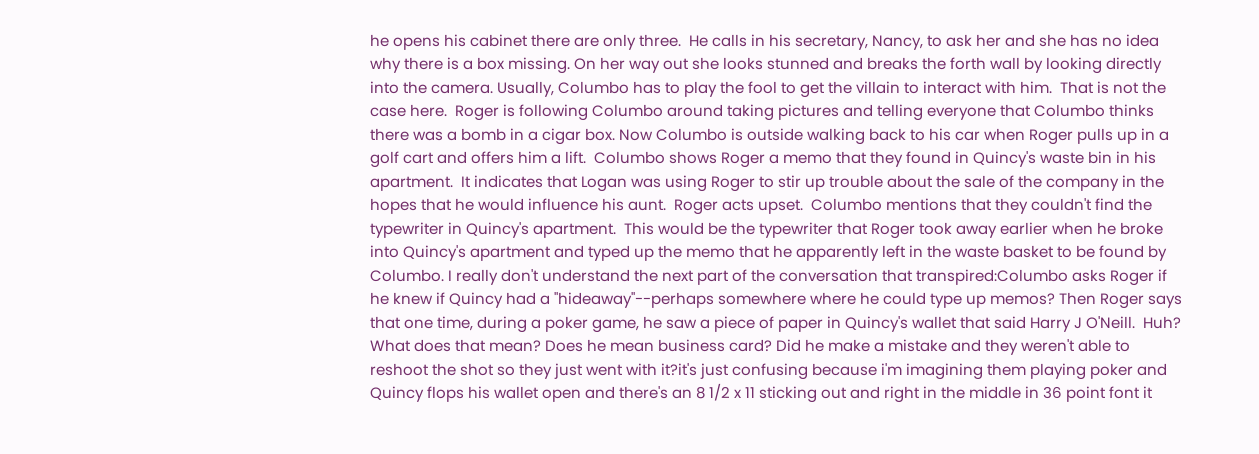he opens his cabinet there are only three.  He calls in his secretary, Nancy, to ask her and she has no idea why there is a box missing. On her way out she looks stunned and breaks the forth wall by looking directly into the camera. Usually, Columbo has to play the fool to get the villain to interact with him.  That is not the case here.  Roger is following Columbo around taking pictures and telling everyone that Columbo thinks there was a bomb in a cigar box. Now Columbo is outside walking back to his car when Roger pulls up in a golf cart and offers him a lift.  Columbo shows Roger a memo that they found in Quincy's waste bin in his apartment.  It indicates that Logan was using Roger to stir up trouble about the sale of the company in the hopes that he would influence his aunt.  Roger acts upset.  Columbo mentions that they couldn't find the typewriter in Quincy's apartment.  This would be the typewriter that Roger took away earlier when he broke into Quincy's apartment and typed up the memo that he apparently left in the waste basket to be found by Columbo. I really don't understand the next part of the conversation that transpired:Columbo asks Roger if he knew if Quincy had a "hideaway"--perhaps somewhere where he could type up memos? Then Roger says that one time, during a poker game, he saw a piece of paper in Quincy's wallet that said Harry J O'Neill.  Huh? What does that mean? Does he mean business card? Did he make a mistake and they weren't able to reshoot the shot so they just went with it?it's just confusing because i'm imagining them playing poker and Quincy flops his wallet open and there's an 8 1/2 x 11 sticking out and right in the middle in 36 point font it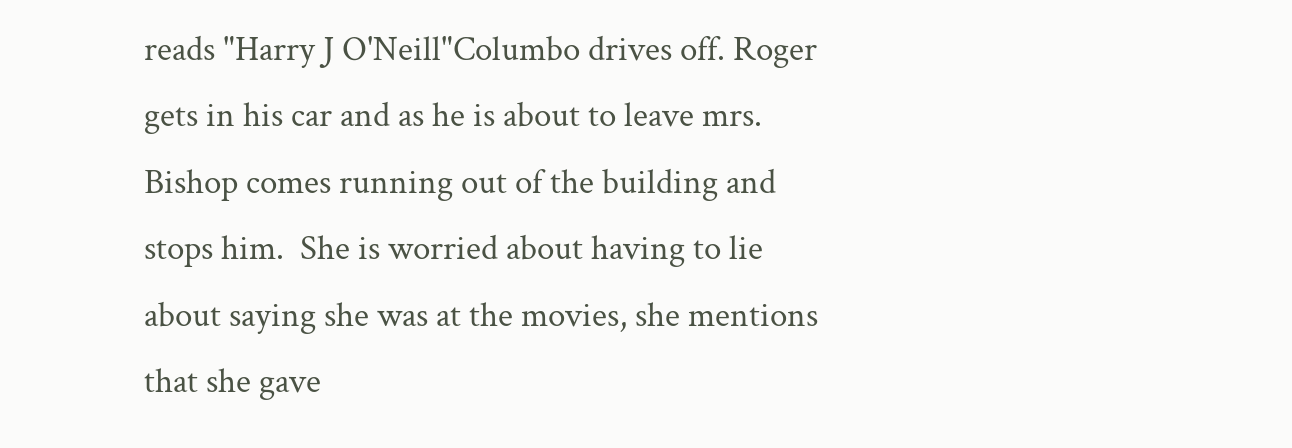reads "Harry J O'Neill"Columbo drives off. Roger gets in his car and as he is about to leave mrs. Bishop comes running out of the building and stops him.  She is worried about having to lie about saying she was at the movies, she mentions that she gave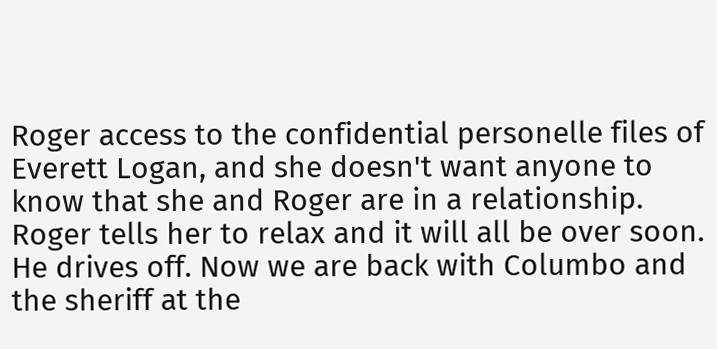Roger access to the confidential personelle files of Everett Logan, and she doesn't want anyone to know that she and Roger are in a relationship.  Roger tells her to relax and it will all be over soon.  He drives off. Now we are back with Columbo and the sheriff at the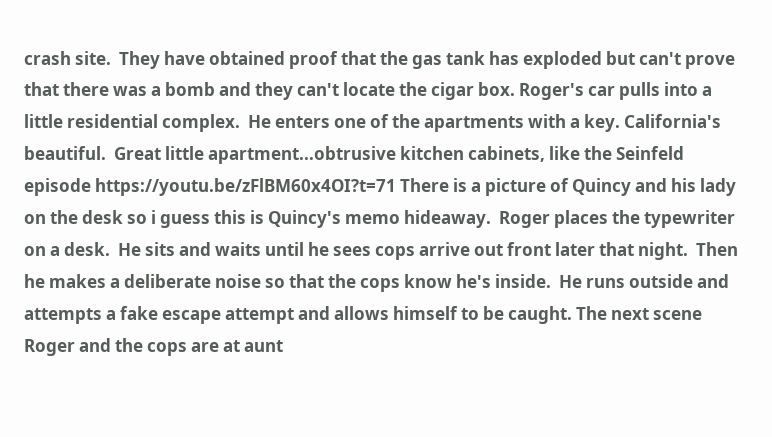crash site.  They have obtained proof that the gas tank has exploded but can't prove that there was a bomb and they can't locate the cigar box. Roger's car pulls into a little residential complex.  He enters one of the apartments with a key. California's beautiful.  Great little apartment...obtrusive kitchen cabinets, like the Seinfeld episode https://youtu.be/zFlBM60x4OI?t=71 There is a picture of Quincy and his lady on the desk so i guess this is Quincy's memo hideaway.  Roger places the typewriter on a desk.  He sits and waits until he sees cops arrive out front later that night.  Then he makes a deliberate noise so that the cops know he's inside.  He runs outside and attempts a fake escape attempt and allows himself to be caught. The next scene Roger and the cops are at aunt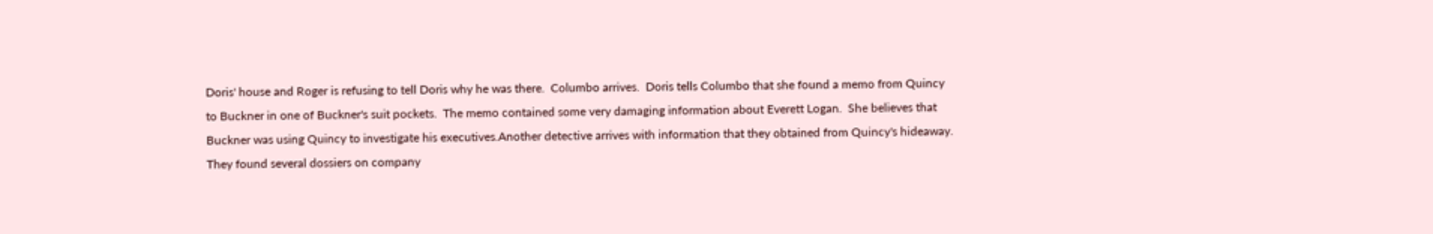Doris' house and Roger is refusing to tell Doris why he was there.  Columbo arrives.  Doris tells Columbo that she found a memo from Quincy to Buckner in one of Buckner's suit pockets.  The memo contained some very damaging information about Everett Logan.  She believes that Buckner was using Quincy to investigate his executives.Another detective arrives with information that they obtained from Quincy's hideaway. They found several dossiers on company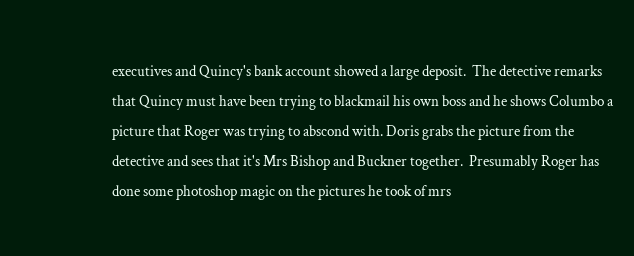executives and Quincy's bank account showed a large deposit.  The detective remarks that Quincy must have been trying to blackmail his own boss and he shows Columbo a picture that Roger was trying to abscond with. Doris grabs the picture from the detective and sees that it's Mrs Bishop and Buckner together.  Presumably Roger has done some photoshop magic on the pictures he took of mrs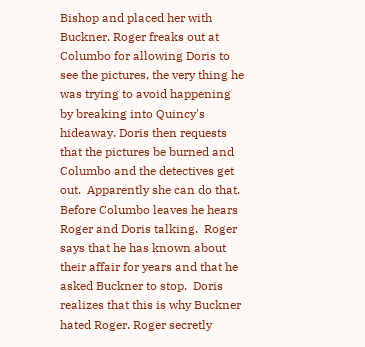Bishop and placed her with Buckner. Roger freaks out at Columbo for allowing Doris to see the pictures, the very thing he was trying to avoid happening by breaking into Quincy's hideaway. Doris then requests that the pictures be burned and Columbo and the detectives get out.  Apparently she can do that. Before Columbo leaves he hears Roger and Doris talking.  Roger says that he has known about their affair for years and that he asked Buckner to stop.  Doris realizes that this is why Buckner hated Roger. Roger secretly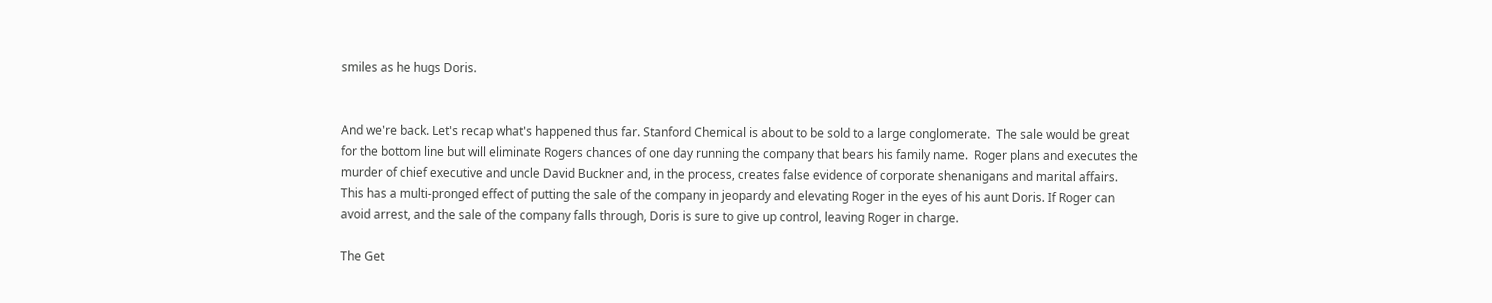smiles as he hugs Doris.


And we're back. Let's recap what's happened thus far. Stanford Chemical is about to be sold to a large conglomerate.  The sale would be great for the bottom line but will eliminate Rogers chances of one day running the company that bears his family name.  Roger plans and executes the murder of chief executive and uncle David Buckner and, in the process, creates false evidence of corporate shenanigans and marital affairs. This has a multi-pronged effect of putting the sale of the company in jeopardy and elevating Roger in the eyes of his aunt Doris. If Roger can avoid arrest, and the sale of the company falls through, Doris is sure to give up control, leaving Roger in charge.

The Get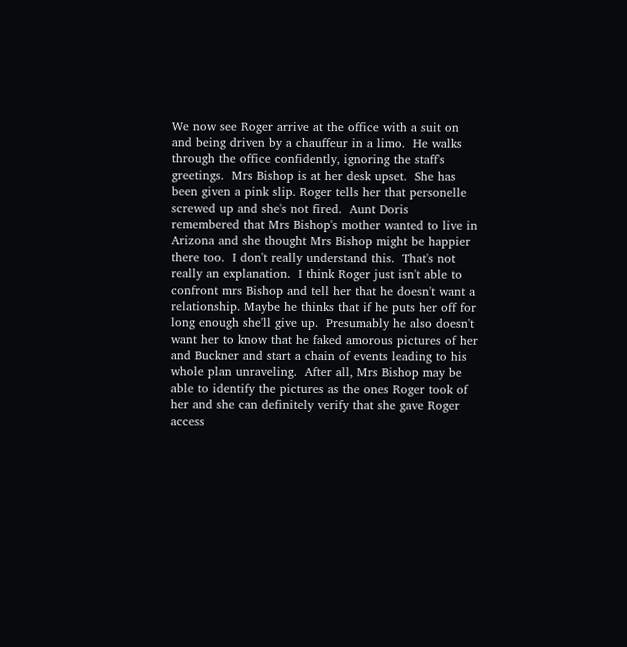We now see Roger arrive at the office with a suit on and being driven by a chauffeur in a limo.  He walks through the office confidently, ignoring the staff's greetings.  Mrs Bishop is at her desk upset.  She has been given a pink slip. Roger tells her that personelle screwed up and she's not fired.  Aunt Doris remembered that Mrs Bishop's mother wanted to live in Arizona and she thought Mrs Bishop might be happier there too.  I don't really understand this.  That's not really an explanation.  I think Roger just isn't able to confront mrs Bishop and tell her that he doesn't want a relationship. Maybe he thinks that if he puts her off for long enough she'll give up.  Presumably he also doesn't want her to know that he faked amorous pictures of her and Buckner and start a chain of events leading to his whole plan unraveling.  After all, Mrs Bishop may be able to identify the pictures as the ones Roger took of her and she can definitely verify that she gave Roger access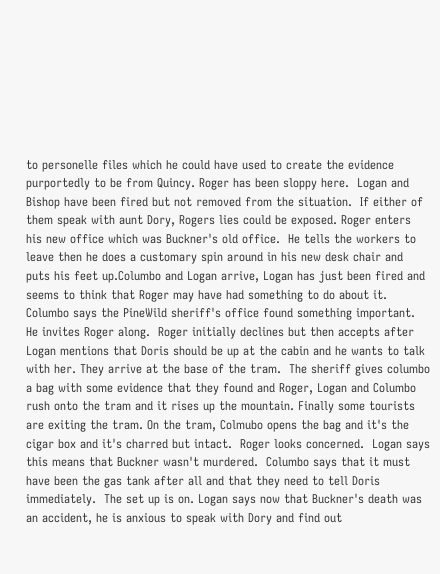to personelle files which he could have used to create the evidence purportedly to be from Quincy. Roger has been sloppy here.  Logan and Bishop have been fired but not removed from the situation.  If either of them speak with aunt Dory, Rogers lies could be exposed. Roger enters his new office which was Buckner's old office.  He tells the workers to leave then he does a customary spin around in his new desk chair and puts his feet up.Columbo and Logan arrive, Logan has just been fired and seems to think that Roger may have had something to do about it.  Columbo says the PineWild sheriff's office found something important.  He invites Roger along.  Roger initially declines but then accepts after Logan mentions that Doris should be up at the cabin and he wants to talk with her. They arrive at the base of the tram.  The sheriff gives columbo a bag with some evidence that they found and Roger, Logan and Columbo rush onto the tram and it rises up the mountain. Finally some tourists are exiting the tram. On the tram, Colmubo opens the bag and it's the cigar box and it's charred but intact.  Roger looks concerned.  Logan says this means that Buckner wasn't murdered.  Columbo says that it must have been the gas tank after all and that they need to tell Doris immediately.  The set up is on. Logan says now that Buckner's death was an accident, he is anxious to speak with Dory and find out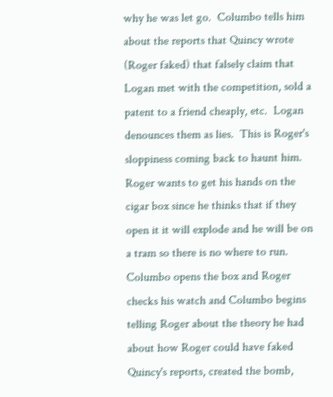why he was let go.  Columbo tells him about the reports that Quincy wrote (Roger faked) that falsely claim that Logan met with the competition, sold a patent to a friend cheaply, etc.  Logan denounces them as lies.  This is Roger's sloppiness coming back to haunt him. Roger wants to get his hands on the cigar box since he thinks that if they open it it will explode and he will be on a tram so there is no where to run. Columbo opens the box and Roger checks his watch and Columbo begins telling Roger about the theory he had about how Roger could have faked Quincy's reports, created the bomb,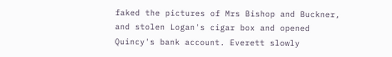faked the pictures of Mrs Bishop and Buckner, and stolen Logan's cigar box and opened Quincy's bank account. Everett slowly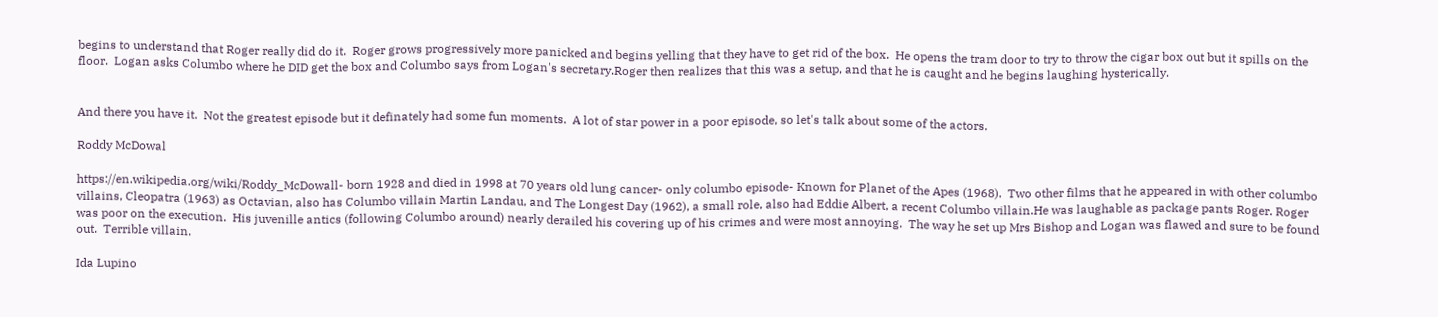begins to understand that Roger really did do it.  Roger grows progressively more panicked and begins yelling that they have to get rid of the box.  He opens the tram door to try to throw the cigar box out but it spills on the floor.  Logan asks Columbo where he DID get the box and Columbo says from Logan's secretary.Roger then realizes that this was a setup, and that he is caught and he begins laughing hysterically.


And there you have it.  Not the greatest episode but it definately had some fun moments.  A lot of star power in a poor episode, so let's talk about some of the actors.

Roddy McDowal

https://en.wikipedia.org/wiki/Roddy_McDowall- born 1928 and died in 1998 at 70 years old lung cancer- only columbo episode- Known for Planet of the Apes (1968).  Two other films that he appeared in with other columbo villains, Cleopatra (1963) as Octavian, also has Columbo villain Martin Landau, and The Longest Day (1962), a small role, also had Eddie Albert, a recent Columbo villain.He was laughable as package pants Roger. Roger was poor on the execution.  His juvenille antics (following Columbo around) nearly derailed his covering up of his crimes and were most annoying.  The way he set up Mrs Bishop and Logan was flawed and sure to be found out.  Terrible villain.

Ida Lupino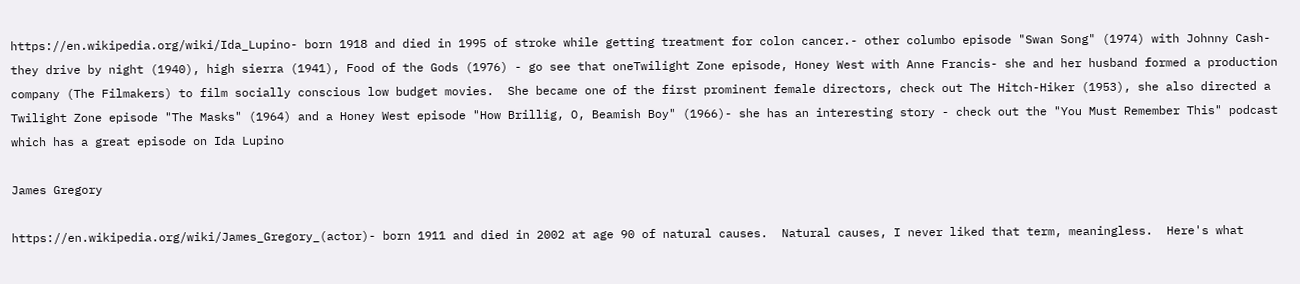https://en.wikipedia.org/wiki/Ida_Lupino- born 1918 and died in 1995 of stroke while getting treatment for colon cancer.- other columbo episode "Swan Song" (1974) with Johnny Cash- they drive by night (1940), high sierra (1941), Food of the Gods (1976) - go see that oneTwilight Zone episode, Honey West with Anne Francis- she and her husband formed a production company (The Filmakers) to film socially conscious low budget movies.  She became one of the first prominent female directors, check out The Hitch-Hiker (1953), she also directed a Twilight Zone episode "The Masks" (1964) and a Honey West episode "How Brillig, O, Beamish Boy" (1966)- she has an interesting story - check out the "You Must Remember This" podcast which has a great episode on Ida Lupino

James Gregory

https://en.wikipedia.org/wiki/James_Gregory_(actor)- born 1911 and died in 2002 at age 90 of natural causes.  Natural causes, I never liked that term, meaningless.  Here's what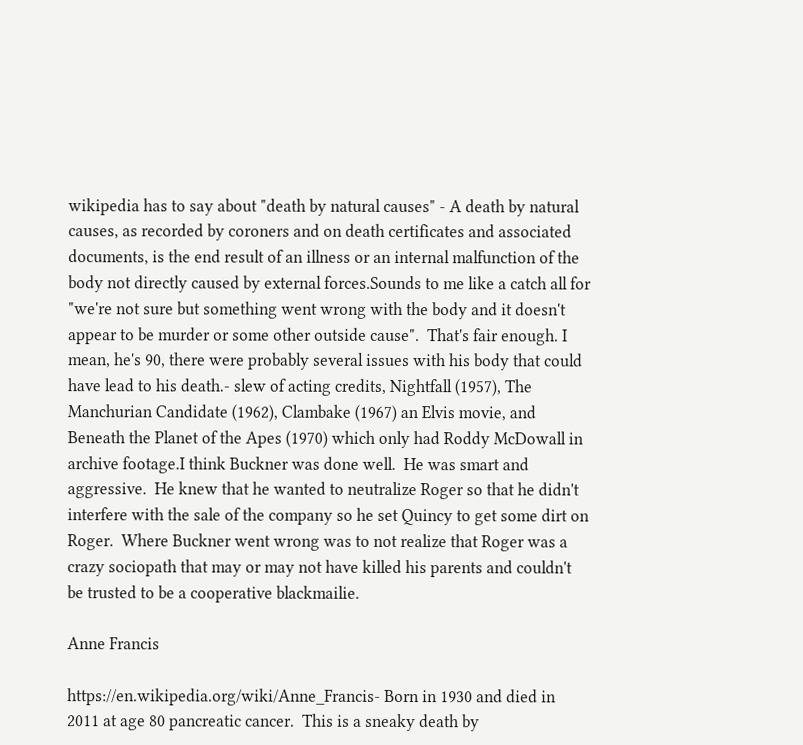wikipedia has to say about "death by natural causes" - A death by natural causes, as recorded by coroners and on death certificates and associated documents, is the end result of an illness or an internal malfunction of the body not directly caused by external forces.Sounds to me like a catch all for "we're not sure but something went wrong with the body and it doesn't appear to be murder or some other outside cause".  That's fair enough. I mean, he's 90, there were probably several issues with his body that could have lead to his death.- slew of acting credits, Nightfall (1957), The Manchurian Candidate (1962), Clambake (1967) an Elvis movie, and Beneath the Planet of the Apes (1970) which only had Roddy McDowall in archive footage.I think Buckner was done well.  He was smart and aggressive.  He knew that he wanted to neutralize Roger so that he didn't interfere with the sale of the company so he set Quincy to get some dirt on Roger.  Where Buckner went wrong was to not realize that Roger was a crazy sociopath that may or may not have killed his parents and couldn't be trusted to be a cooperative blackmailie.

Anne Francis

https://en.wikipedia.org/wiki/Anne_Francis- Born in 1930 and died in 2011 at age 80 pancreatic cancer.  This is a sneaky death by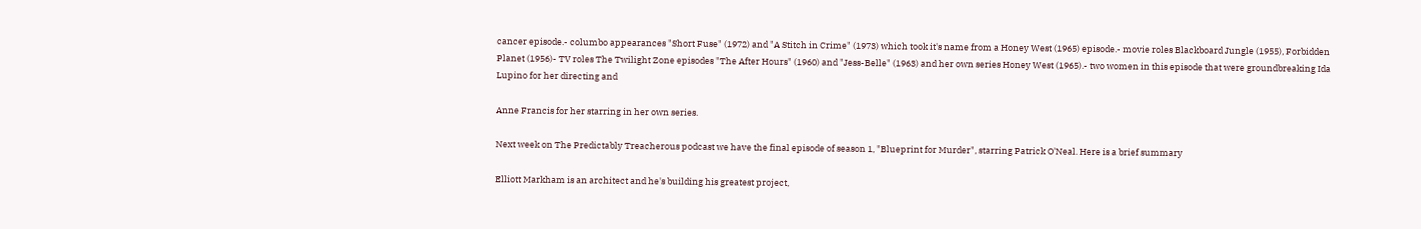cancer episode.- columbo appearances "Short Fuse" (1972) and "A Stitch in Crime" (1973) which took it's name from a Honey West (1965) episode.- movie roles Blackboard Jungle (1955), Forbidden Planet (1956)- TV roles The Twilight Zone episodes "The After Hours" (1960) and "Jess-Belle" (1963) and her own series Honey West (1965).- two women in this episode that were groundbreaking Ida Lupino for her directing and

Anne Francis for her starring in her own series.

Next week on The Predictably Treacherous podcast we have the final episode of season 1, "Blueprint for Murder", starring Patrick O'Neal. Here is a brief summary

Elliott Markham is an architect and he's building his greatest project,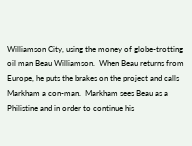Williamson City, using the money of globe-trotting oil man Beau Williamson.  When Beau returns from Europe, he puts the brakes on the project and calls Markham a con-man.  Markham sees Beau as a Philistine and in order to continue his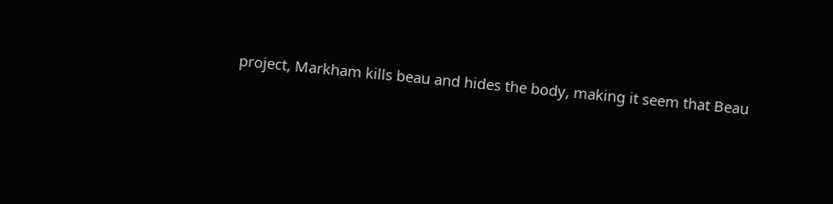project, Markham kills beau and hides the body, making it seem that Beau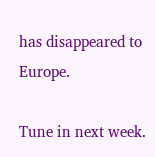has disappeared to Europe.

Tune in next week.